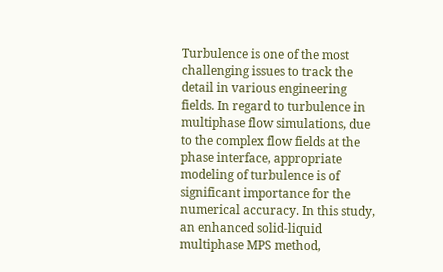Turbulence is one of the most challenging issues to track the detail in various engineering fields. In regard to turbulence in multiphase flow simulations, due to the complex flow fields at the phase interface, appropriate modeling of turbulence is of significant importance for the numerical accuracy. In this study, an enhanced solid-liquid multiphase MPS method,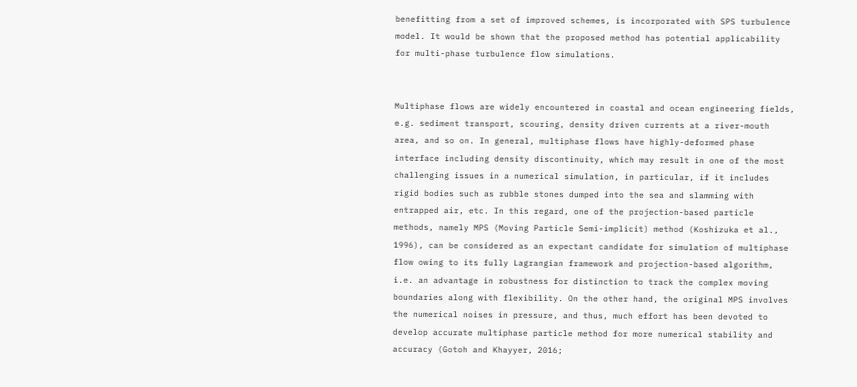benefitting from a set of improved schemes, is incorporated with SPS turbulence model. It would be shown that the proposed method has potential applicability for multi-phase turbulence flow simulations.


Multiphase flows are widely encountered in coastal and ocean engineering fields, e.g. sediment transport, scouring, density driven currents at a river-mouth area, and so on. In general, multiphase flows have highly-deformed phase interface including density discontinuity, which may result in one of the most challenging issues in a numerical simulation, in particular, if it includes rigid bodies such as rubble stones dumped into the sea and slamming with entrapped air, etc. In this regard, one of the projection-based particle methods, namely MPS (Moving Particle Semi-implicit) method (Koshizuka et al., 1996), can be considered as an expectant candidate for simulation of multiphase flow owing to its fully Lagrangian framework and projection-based algorithm, i.e. an advantage in robustness for distinction to track the complex moving boundaries along with flexibility. On the other hand, the original MPS involves the numerical noises in pressure, and thus, much effort has been devoted to develop accurate multiphase particle method for more numerical stability and accuracy (Gotoh and Khayyer, 2016;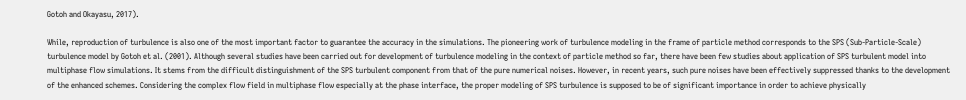Gotoh and Okayasu, 2017).

While, reproduction of turbulence is also one of the most important factor to guarantee the accuracy in the simulations. The pioneering work of turbulence modeling in the frame of particle method corresponds to the SPS (Sub-Particle-Scale) turbulence model by Gotoh et al. (2001). Although several studies have been carried out for development of turbulence modeling in the context of particle method so far, there have been few studies about application of SPS turbulent model into multiphase flow simulations. It stems from the difficult distinguishment of the SPS turbulent component from that of the pure numerical noises. However, in recent years, such pure noises have been effectively suppressed thanks to the development of the enhanced schemes. Considering the complex flow field in multiphase flow especially at the phase interface, the proper modeling of SPS turbulence is supposed to be of significant importance in order to achieve physically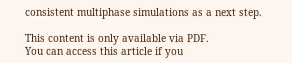consistent multiphase simulations as a next step.

This content is only available via PDF.
You can access this article if you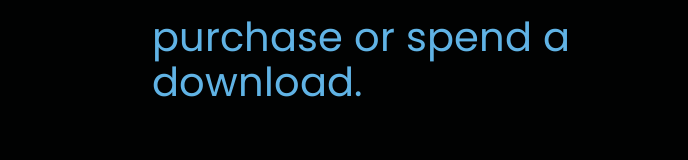purchase or spend a download.